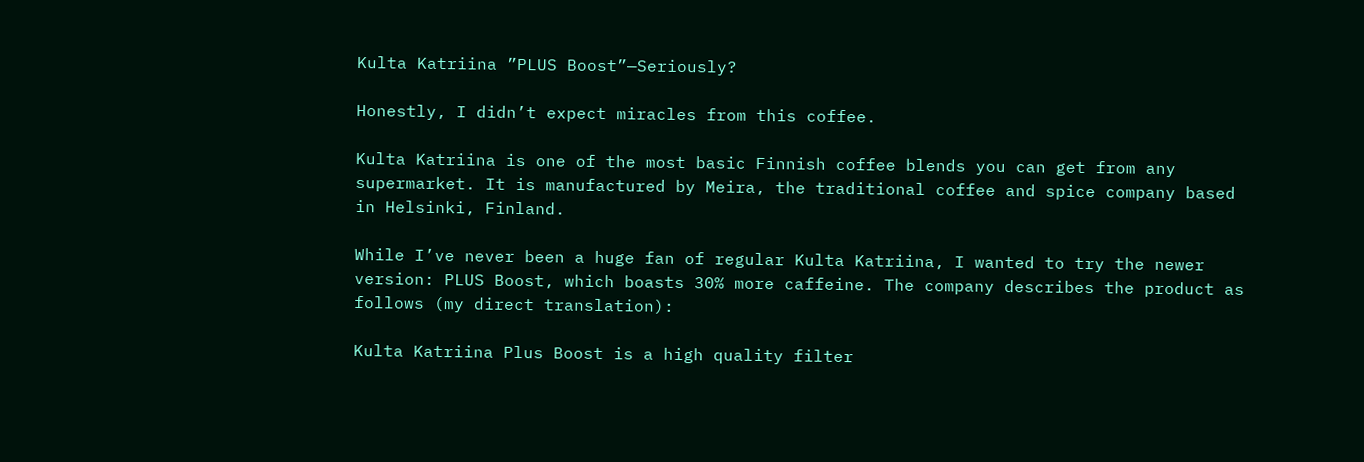Kulta Katriina ”PLUS Boost”—Seriously?

Honestly, I didn’t expect miracles from this coffee.

Kulta Katriina is one of the most basic Finnish coffee blends you can get from any supermarket. It is manufactured by Meira, the traditional coffee and spice company based in Helsinki, Finland.

While I’ve never been a huge fan of regular Kulta Katriina, I wanted to try the newer version: PLUS Boost, which boasts 30% more caffeine. The company describes the product as follows (my direct translation):

Kulta Katriina Plus Boost is a high quality filter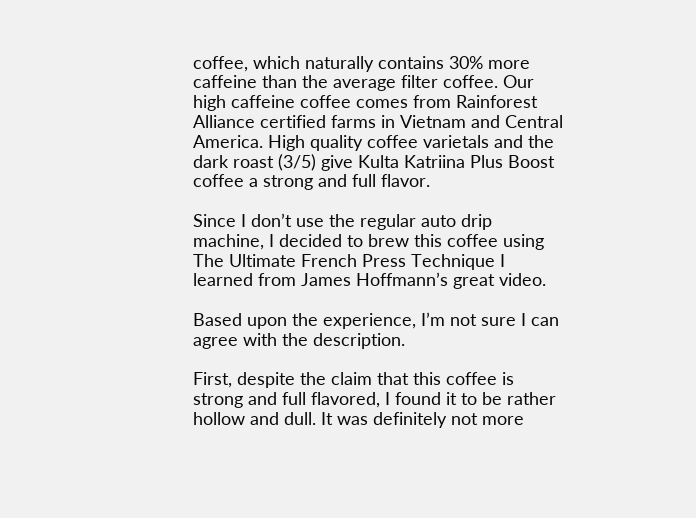coffee, which naturally contains 30% more caffeine than the average filter coffee. Our high caffeine coffee comes from Rainforest Alliance certified farms in Vietnam and Central America. High quality coffee varietals and the dark roast (3/5) give Kulta Katriina Plus Boost coffee a strong and full flavor.

Since I don’t use the regular auto drip machine, I decided to brew this coffee using The Ultimate French Press Technique I learned from James Hoffmann’s great video.

Based upon the experience, I’m not sure I can agree with the description.

First, despite the claim that this coffee is strong and full flavored, I found it to be rather hollow and dull. It was definitely not more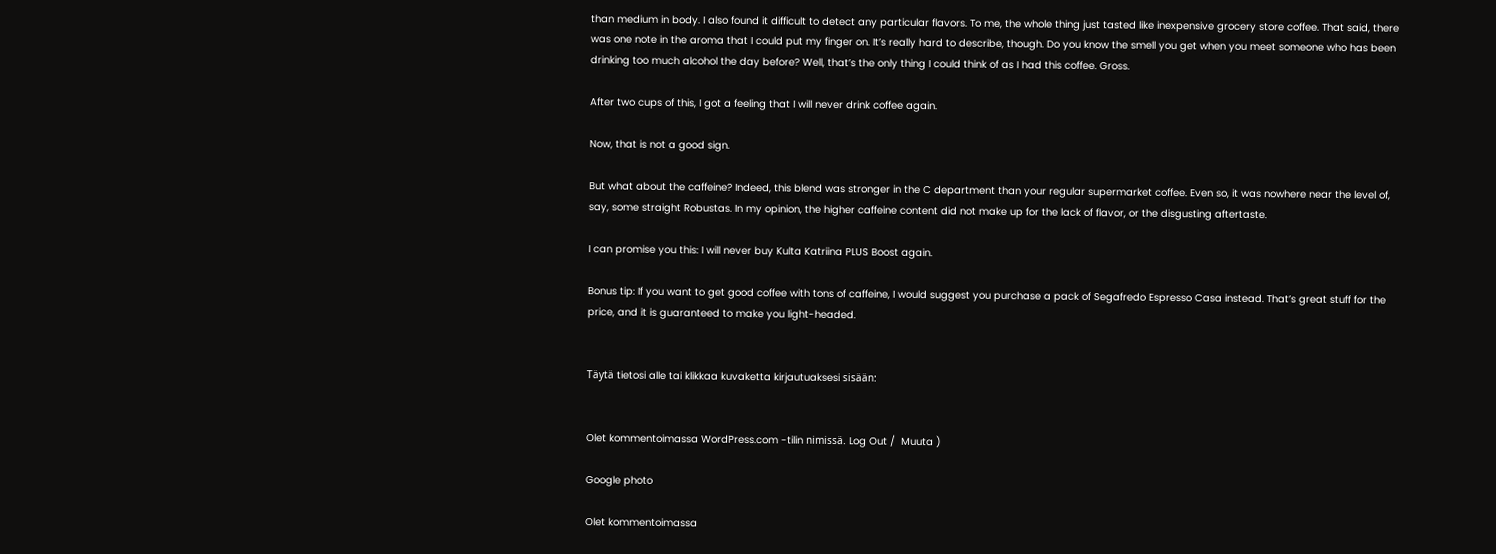than medium in body. I also found it difficult to detect any particular flavors. To me, the whole thing just tasted like inexpensive grocery store coffee. That said, there was one note in the aroma that I could put my finger on. It’s really hard to describe, though. Do you know the smell you get when you meet someone who has been drinking too much alcohol the day before? Well, that’s the only thing I could think of as I had this coffee. Gross.

After two cups of this, I got a feeling that I will never drink coffee again.

Now, that is not a good sign.

But what about the caffeine? Indeed, this blend was stronger in the C department than your regular supermarket coffee. Even so, it was nowhere near the level of, say, some straight Robustas. In my opinion, the higher caffeine content did not make up for the lack of flavor, or the disgusting aftertaste.

I can promise you this: I will never buy Kulta Katriina PLUS Boost again.

Bonus tip: If you want to get good coffee with tons of caffeine, I would suggest you purchase a pack of Segafredo Espresso Casa instead. That’s great stuff for the price, and it is guaranteed to make you light-headed.


Täytä tietosi alle tai klikkaa kuvaketta kirjautuaksesi sisään:


Olet kommentoimassa WordPress.com -tilin nimissä. Log Out /  Muuta )

Google photo

Olet kommentoimassa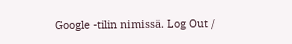Google -tilin nimissä. Log Out /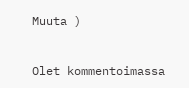Muuta )


Olet kommentoimassa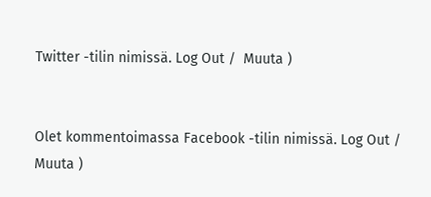Twitter -tilin nimissä. Log Out /  Muuta )


Olet kommentoimassa Facebook -tilin nimissä. Log Out /  Muuta )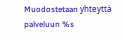Muodostetaan yhteyttä palveluun %s